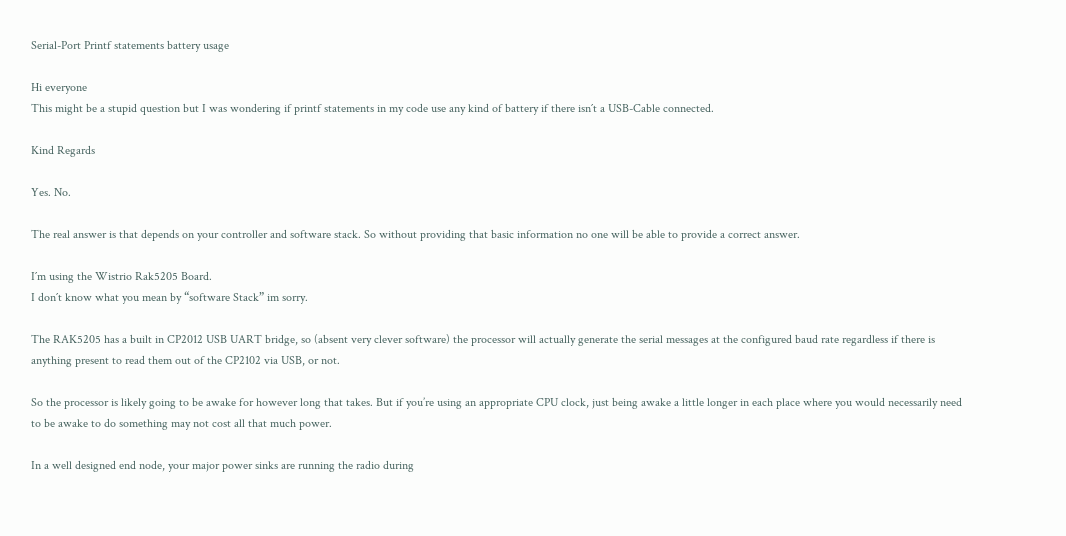Serial-Port Printf statements battery usage

Hi everyone
This might be a stupid question but I was wondering if printf statements in my code use any kind of battery if there isn´t a USB-Cable connected.

Kind Regards

Yes. No.

The real answer is that depends on your controller and software stack. So without providing that basic information no one will be able to provide a correct answer.

I´m using the Wistrio Rak5205 Board.
I don´t know what you mean by “software Stack” im sorry.

The RAK5205 has a built in CP2012 USB UART bridge, so (absent very clever software) the processor will actually generate the serial messages at the configured baud rate regardless if there is anything present to read them out of the CP2102 via USB, or not.

So the processor is likely going to be awake for however long that takes. But if you’re using an appropriate CPU clock, just being awake a little longer in each place where you would necessarily need to be awake to do something may not cost all that much power.

In a well designed end node, your major power sinks are running the radio during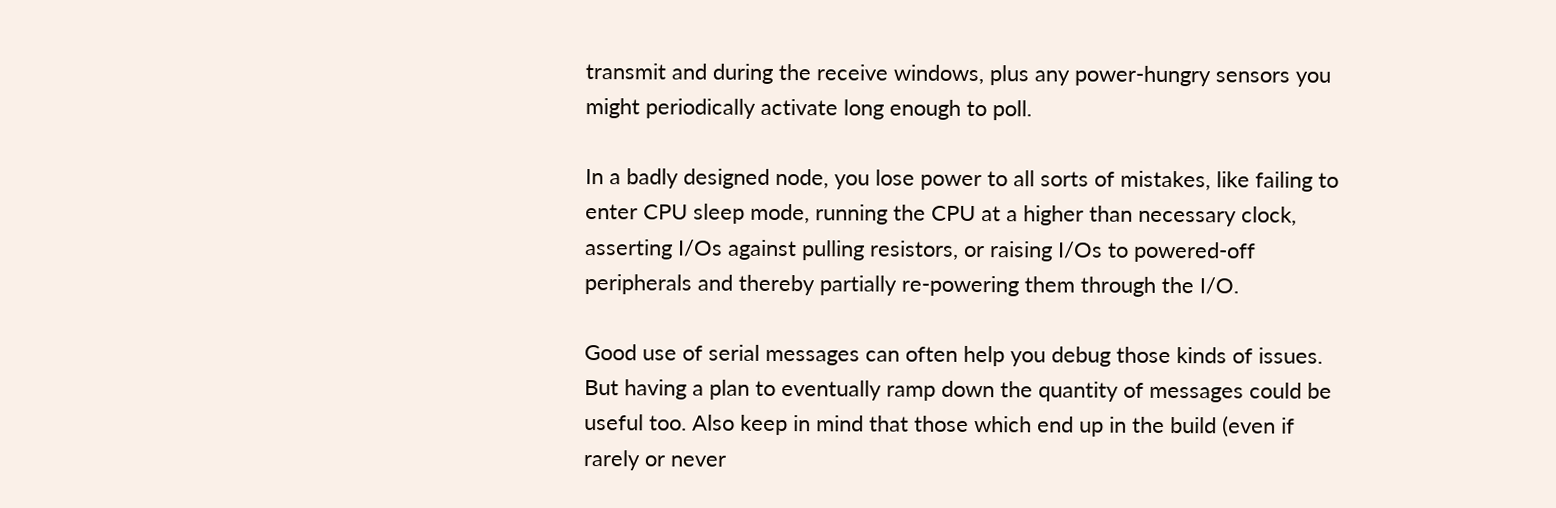transmit and during the receive windows, plus any power-hungry sensors you might periodically activate long enough to poll.

In a badly designed node, you lose power to all sorts of mistakes, like failing to enter CPU sleep mode, running the CPU at a higher than necessary clock, asserting I/Os against pulling resistors, or raising I/Os to powered-off peripherals and thereby partially re-powering them through the I/O.

Good use of serial messages can often help you debug those kinds of issues. But having a plan to eventually ramp down the quantity of messages could be useful too. Also keep in mind that those which end up in the build (even if rarely or never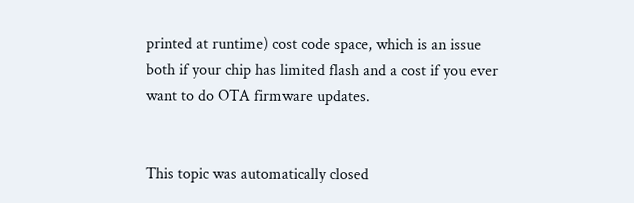printed at runtime) cost code space, which is an issue both if your chip has limited flash and a cost if you ever want to do OTA firmware updates.


This topic was automatically closed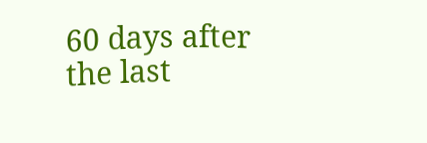60 days after the last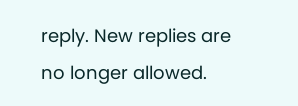reply. New replies are no longer allowed.